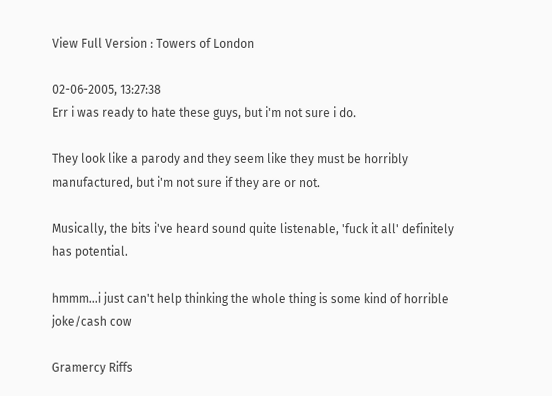View Full Version : Towers of London

02-06-2005, 13:27:38
Err i was ready to hate these guys, but i'm not sure i do.

They look like a parody and they seem like they must be horribly manufactured, but i'm not sure if they are or not.

Musically, the bits i've heard sound quite listenable, 'fuck it all' definitely has potential.

hmmm...i just can't help thinking the whole thing is some kind of horrible joke/cash cow

Gramercy Riffs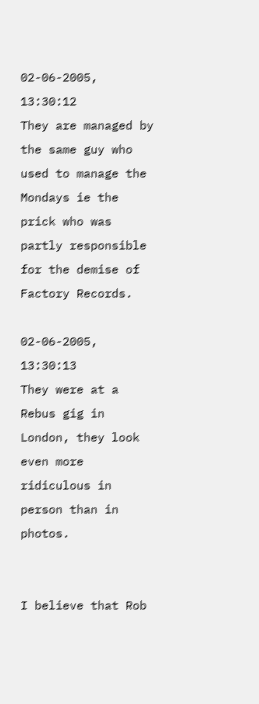02-06-2005, 13:30:12
They are managed by the same guy who used to manage the Mondays ie the prick who was partly responsible for the demise of Factory Records.

02-06-2005, 13:30:13
They were at a Rebus gig in London, they look even more ridiculous in person than in photos.


I believe that Rob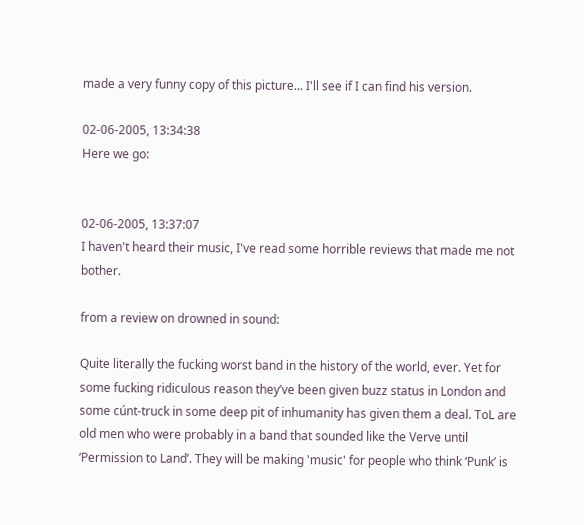made a very funny copy of this picture... I'll see if I can find his version.

02-06-2005, 13:34:38
Here we go:


02-06-2005, 13:37:07
I haven't heard their music, I've read some horrible reviews that made me not bother.

from a review on drowned in sound:

Quite literally the fucking worst band in the history of the world, ever. Yet for some fucking ridiculous reason they’ve been given buzz status in London and some cúnt-truck in some deep pit of inhumanity has given them a deal. ToL are old men who were probably in a band that sounded like the Verve until ‘Permission to Land’. They will be making 'music' for people who think ‘Punk’ is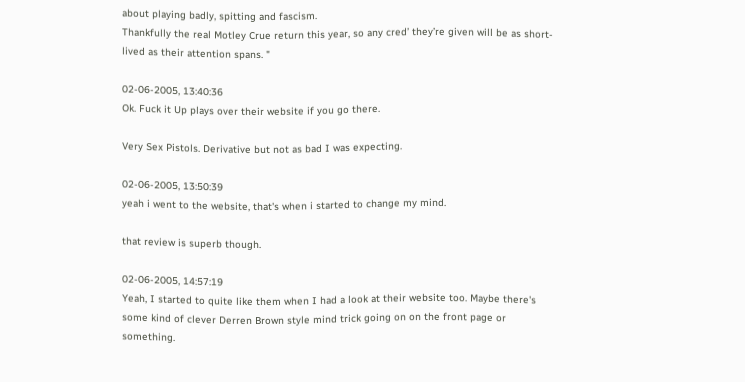about playing badly, spitting and fascism.
Thankfully the real Motley Crue return this year, so any cred’ they’re given will be as short-lived as their attention spans. "

02-06-2005, 13:40:36
Ok. Fuck it Up plays over their website if you go there.

Very Sex Pistols. Derivative but not as bad I was expecting.

02-06-2005, 13:50:39
yeah i went to the website, that's when i started to change my mind.

that review is superb though.

02-06-2005, 14:57:19
Yeah, I started to quite like them when I had a look at their website too. Maybe there's some kind of clever Derren Brown style mind trick going on on the front page or something.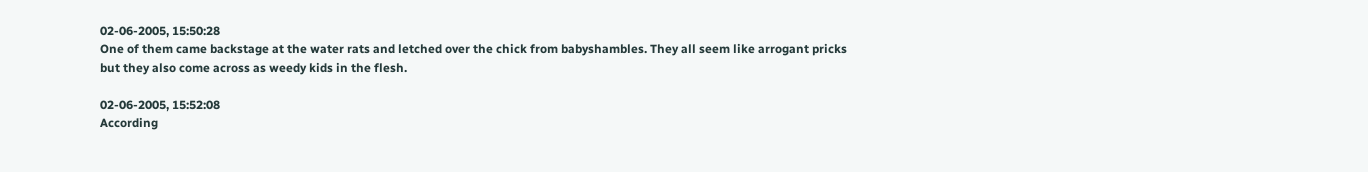02-06-2005, 15:50:28
One of them came backstage at the water rats and letched over the chick from babyshambles. They all seem like arrogant pricks but they also come across as weedy kids in the flesh.

02-06-2005, 15:52:08
According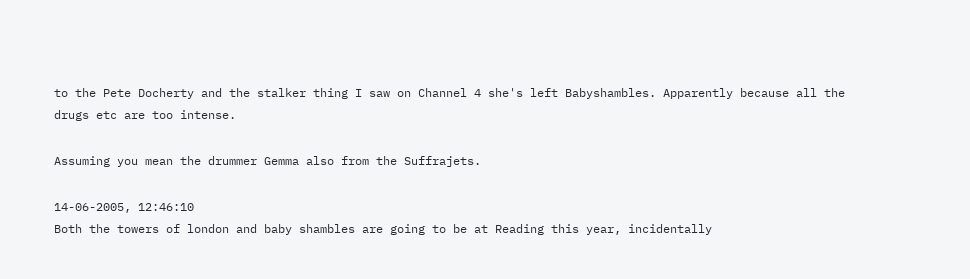to the Pete Docherty and the stalker thing I saw on Channel 4 she's left Babyshambles. Apparently because all the drugs etc are too intense.

Assuming you mean the drummer Gemma also from the Suffrajets.

14-06-2005, 12:46:10
Both the towers of london and baby shambles are going to be at Reading this year, incidentally